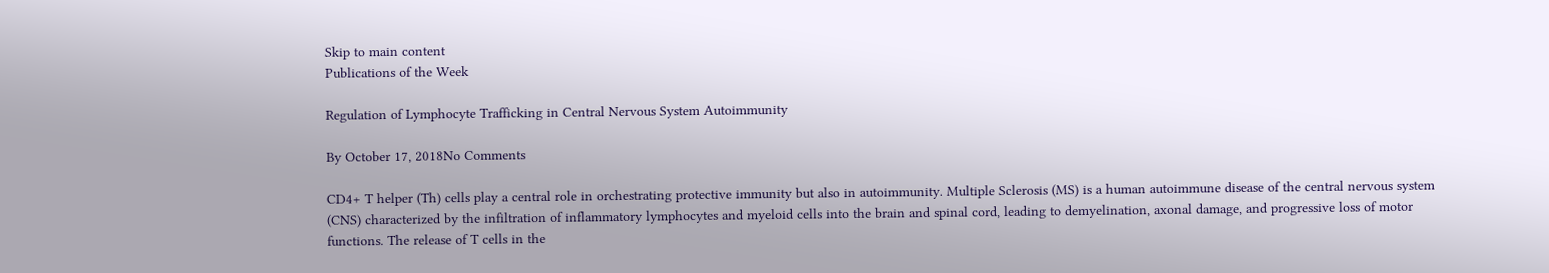Skip to main content
Publications of the Week

Regulation of Lymphocyte Trafficking in Central Nervous System Autoimmunity

By October 17, 2018No Comments

CD4+ T helper (Th) cells play a central role in orchestrating protective immunity but also in autoimmunity. Multiple Sclerosis (MS) is a human autoimmune disease of the central nervous system (CNS) characterized by the infiltration of inflammatory lymphocytes and myeloid cells into the brain and spinal cord, leading to demyelination, axonal damage, and progressive loss of motor functions. The release of T cells in the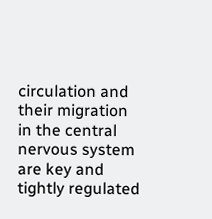circulation and their migration in the central nervous system are key and tightly regulated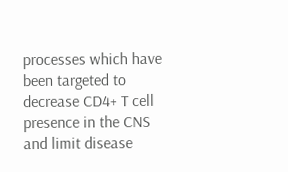processes which have been targeted to decrease CD4+ T cell presence in the CNS and limit disease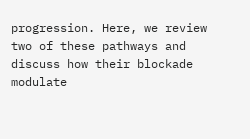progression. Here, we review two of these pathways and discuss how their blockade modulate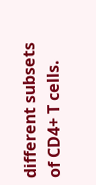different subsets of CD4+ T cells.